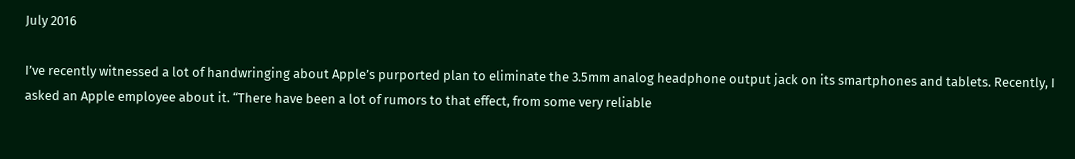July 2016

I’ve recently witnessed a lot of handwringing about Apple’s purported plan to eliminate the 3.5mm analog headphone output jack on its smartphones and tablets. Recently, I asked an Apple employee about it. “There have been a lot of rumors to that effect, from some very reliable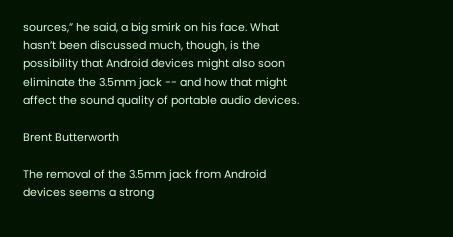sources,” he said, a big smirk on his face. What hasn’t been discussed much, though, is the possibility that Android devices might also soon eliminate the 3.5mm jack -- and how that might affect the sound quality of portable audio devices.

Brent Butterworth

The removal of the 3.5mm jack from Android devices seems a strong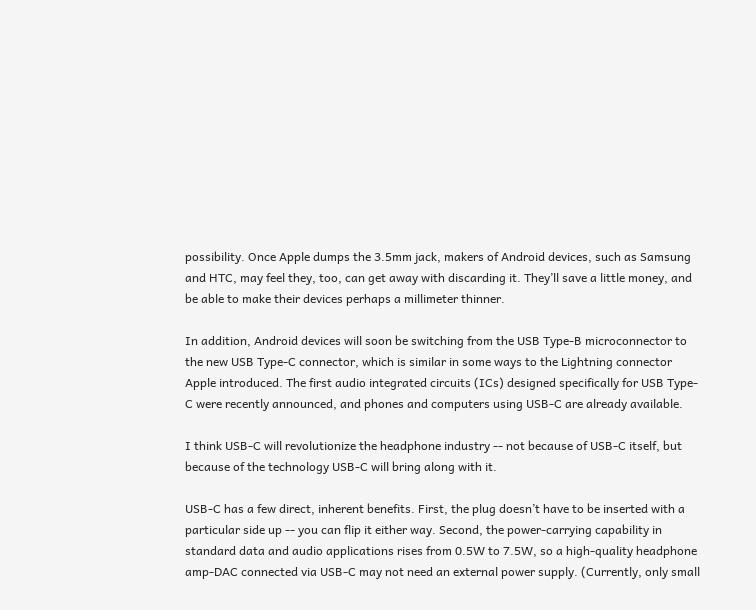possibility. Once Apple dumps the 3.5mm jack, makers of Android devices, such as Samsung and HTC, may feel they, too, can get away with discarding it. They’ll save a little money, and be able to make their devices perhaps a millimeter thinner.

In addition, Android devices will soon be switching from the USB Type-B microconnector to the new USB Type-C connector, which is similar in some ways to the Lightning connector Apple introduced. The first audio integrated circuits (ICs) designed specifically for USB Type-C were recently announced, and phones and computers using USB-C are already available.

I think USB-C will revolutionize the headphone industry -- not because of USB-C itself, but because of the technology USB-C will bring along with it.

USB-C has a few direct, inherent benefits. First, the plug doesn’t have to be inserted with a particular side up -- you can flip it either way. Second, the power-carrying capability in standard data and audio applications rises from 0.5W to 7.5W, so a high-quality headphone amp-DAC connected via USB-C may not need an external power supply. (Currently, only small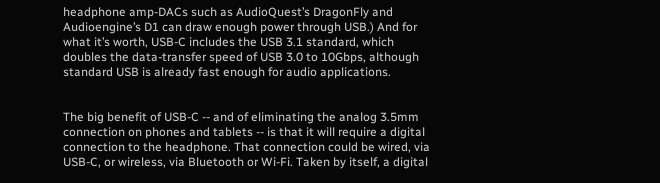headphone amp-DACs such as AudioQuest’s DragonFly and Audioengine’s D1 can draw enough power through USB.) And for what it’s worth, USB-C includes the USB 3.1 standard, which doubles the data-transfer speed of USB 3.0 to 10Gbps, although standard USB is already fast enough for audio applications.


The big benefit of USB-C -- and of eliminating the analog 3.5mm connection on phones and tablets -- is that it will require a digital connection to the headphone. That connection could be wired, via USB-C, or wireless, via Bluetooth or Wi-Fi. Taken by itself, a digital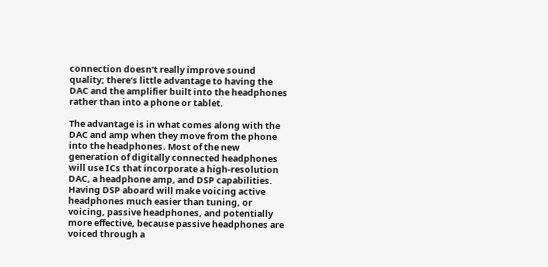connection doesn’t really improve sound quality; there’s little advantage to having the DAC and the amplifier built into the headphones rather than into a phone or tablet.

The advantage is in what comes along with the DAC and amp when they move from the phone into the headphones. Most of the new generation of digitally connected headphones will use ICs that incorporate a high-resolution DAC, a headphone amp, and DSP capabilities. Having DSP aboard will make voicing active headphones much easier than tuning, or voicing, passive headphones, and potentially more effective, because passive headphones are voiced through a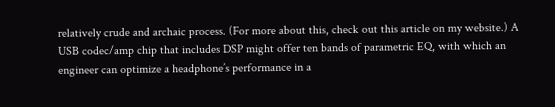relatively crude and archaic process. (For more about this, check out this article on my website.) A USB codec/amp chip that includes DSP might offer ten bands of parametric EQ, with which an engineer can optimize a headphone’s performance in a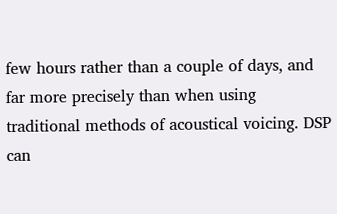few hours rather than a couple of days, and far more precisely than when using traditional methods of acoustical voicing. DSP can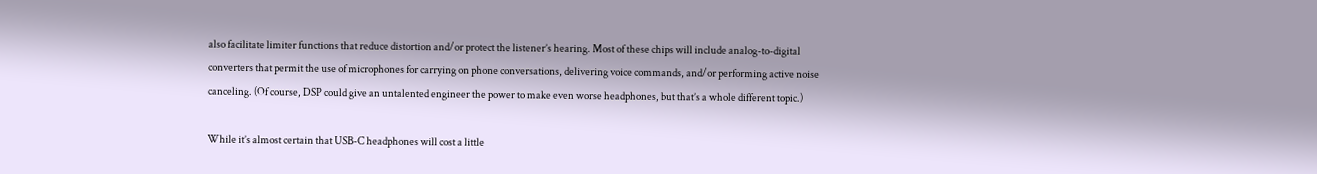also facilitate limiter functions that reduce distortion and/or protect the listener’s hearing. Most of these chips will include analog-to-digital converters that permit the use of microphones for carrying on phone conversations, delivering voice commands, and/or performing active noise canceling. (Of course, DSP could give an untalented engineer the power to make even worse headphones, but that’s a whole different topic.)

While it’s almost certain that USB-C headphones will cost a little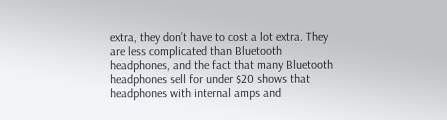extra, they don’t have to cost a lot extra. They are less complicated than Bluetooth headphones, and the fact that many Bluetooth headphones sell for under $20 shows that headphones with internal amps and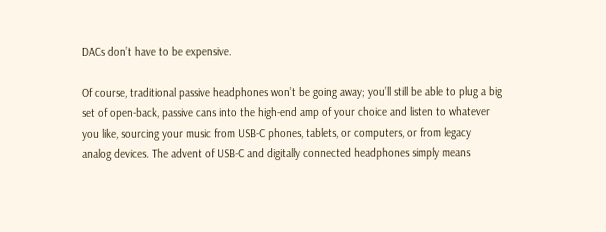DACs don’t have to be expensive.

Of course, traditional passive headphones won’t be going away; you’ll still be able to plug a big set of open-back, passive cans into the high-end amp of your choice and listen to whatever you like, sourcing your music from USB-C phones, tablets, or computers, or from legacy analog devices. The advent of USB-C and digitally connected headphones simply means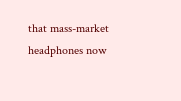that mass-market headphones now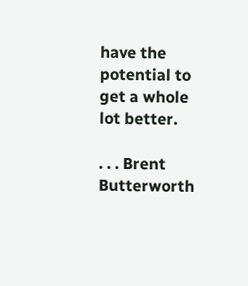have the potential to get a whole lot better.

. . . Brent Butterworth